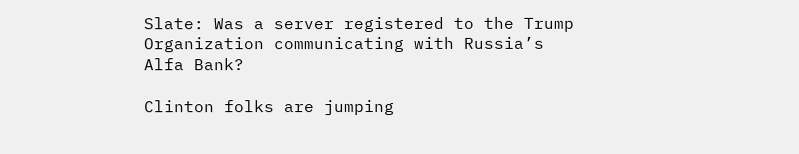Slate: Was a server registered to the Trump Organization communicating with Russia’s Alfa Bank?

Clinton folks are jumping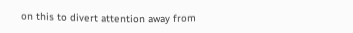on this to divert attention away from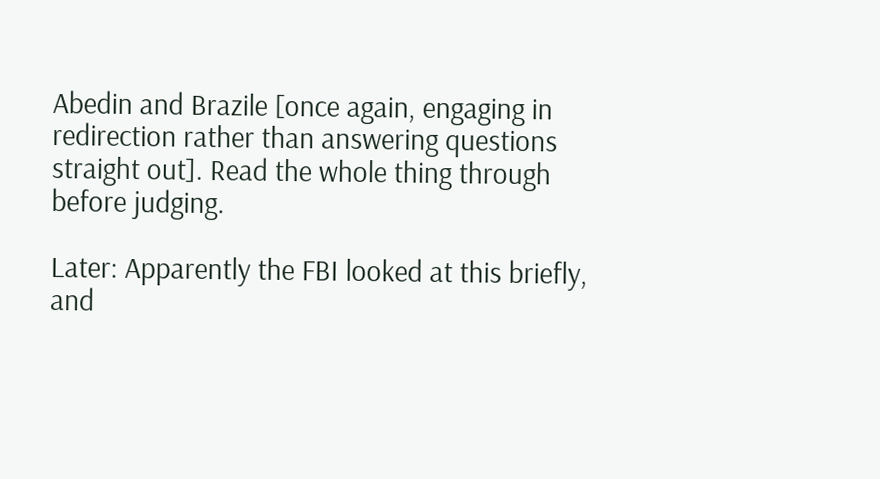Abedin and Brazile [once again, engaging in redirection rather than answering questions straight out]. Read the whole thing through before judging.

Later: Apparently the FBI looked at this briefly, and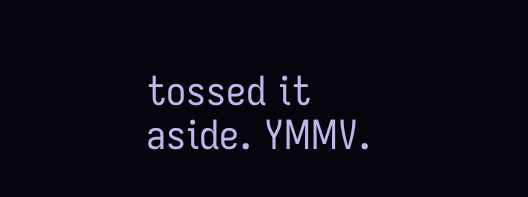tossed it aside. YMMV.